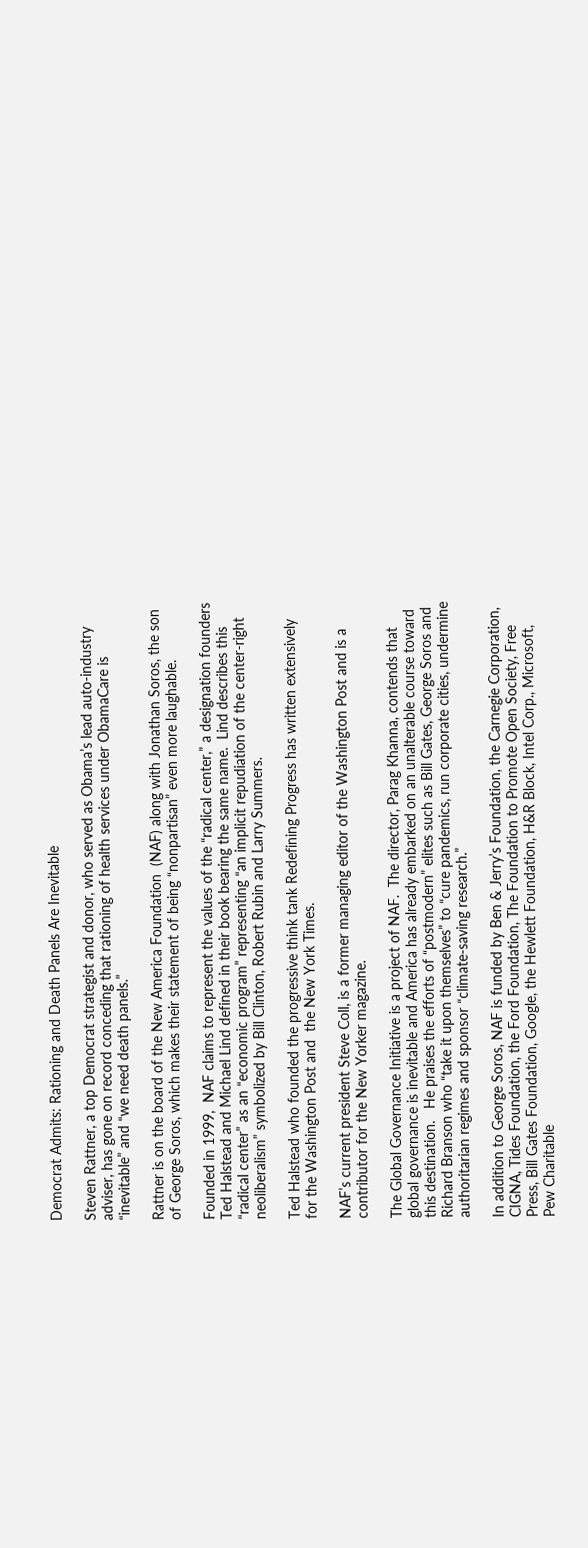Democrat Admits: Rationing and Death Panels Are Inevitable

Steven Rattner, a top Democrat strategist and donor, who served as Obama’s lead auto-industry adviser, has gone on record conceding that rationing of health services under ObamaCare is “inevitable” and “we need death panels.”

Rattner is on the board of the New America Foundation  (NAF) along with Jonathan Soros, the son of George Soros, which makes their statement of being “nonpartisan” even more laughable.

Founded in 1999,  NAF claims to represent the values of the “radical center,” a designation founders Ted Halstead and Michael Lind defined in their book bearing the same name.  Lind describes this “radical center” as an “economic program” representing “an implicit repudiation of the center-right neoliberalism” symbolized by Bill Clinton, Robert Rubin and Larry Summers.

Ted Halstead who founded the progressive think tank Redefining Progress has written extensively for the Washington Post and  the New York Times.

NAF’s current president Steve Coll, is a former managing editor of the Washington Post and is a contributor for the New Yorker magazine.

The Global Governance Initiative is a project of NAF.  The director, Parag Khanna, contends that global governance is inevitable and America has already embarked on an unalterable course toward this destination.   He praises the efforts of “postmodern” elites such as Bill Gates, George Soros and Richard Branson who “take it upon themselves” to “cure pandemics, run corporate cities, undermine authoritarian regimes and sponsor “climate-saving research.”

In addition to George Soros, NAF is funded by Ben & Jerry’s Foundation, the Carnegie Corporation, CIGNA, Tides Foundation, the Ford Foundation, The Foundation to Promote Open Society, Free Press, Bill Gates Foundation, Google, the Hewlett Foundation, H&R Block, Intel Corp., Microsoft, Pew Charitable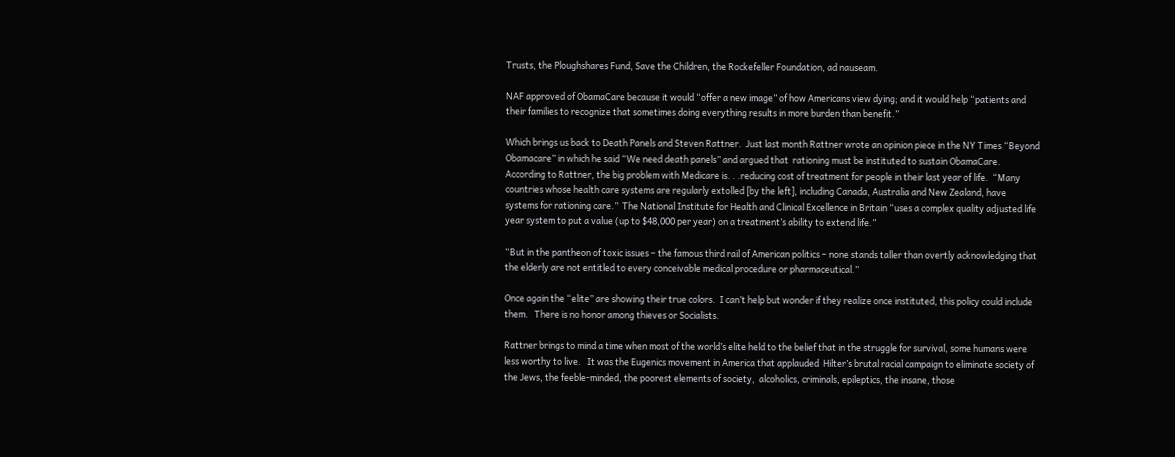Trusts, the Ploughshares Fund, Save the Children, the Rockefeller Foundation, ad nauseam.

NAF approved of ObamaCare because it would “offer a new image” of how Americans view dying; and it would help “patients and their families to recognize that sometimes doing everything results in more burden than benefit.”

Which brings us back to Death Panels and Steven Rattner.  Just last month Rattner wrote an opinion piece in the NY Times “Beyond Obamacare” in which he said “We need death panels” and argued that  rationing must be instituted to sustain ObamaCare.  According to Rattner, the big problem with Medicare is. . .reducing cost of treatment for people in their last year of life.  “Many countries whose health care systems are regularly extolled [by the left], including Canada, Australia and New Zealand, have systems for rationing care.”  The National Institute for Health and Clinical Excellence in Britain “uses a complex quality adjusted life year system to put a value (up to $48,000 per year) on a treatment’s ability to extend life.”

“But in the pantheon of toxic issues – the famous third rail of American politics – none stands taller than overtly acknowledging that the elderly are not entitled to every conceivable medical procedure or pharmaceutical.”

Once again the “elite” are showing their true colors.  I can’t help but wonder if they realize once instituted, this policy could include them.   There is no honor among thieves or Socialists.

Rattner brings to mind a time when most of the world’s elite held to the belief that in the struggle for survival, some humans were less worthy to live.   It was the Eugenics movement in America that applauded  Hilter’s brutal racial campaign to eliminate society of the Jews, the feeble-minded, the poorest elements of society,  alcoholics, criminals, epileptics, the insane, those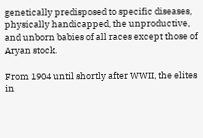genetically predisposed to specific diseases, physically handicapped, the unproductive, and unborn babies of all races except those of Aryan stock.

From 1904 until shortly after WWII, the elites in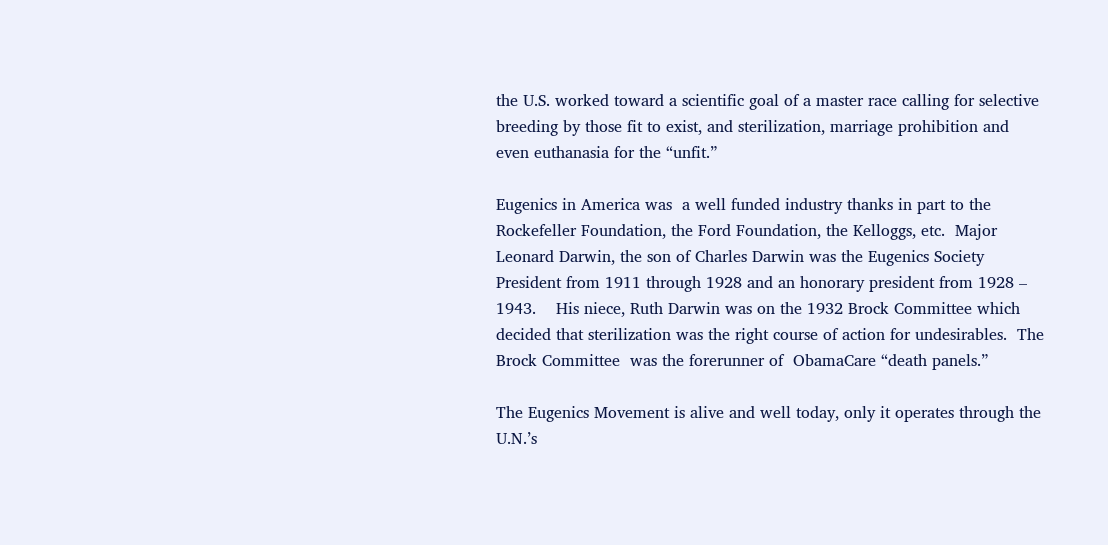the U.S. worked toward a scientific goal of a master race calling for selective breeding by those fit to exist, and sterilization, marriage prohibition and even euthanasia for the “unfit.”

Eugenics in America was  a well funded industry thanks in part to the Rockefeller Foundation, the Ford Foundation, the Kelloggs, etc.  Major Leonard Darwin, the son of Charles Darwin was the Eugenics Society President from 1911 through 1928 and an honorary president from 1928 – 1943.    His niece, Ruth Darwin was on the 1932 Brock Committee which decided that sterilization was the right course of action for undesirables.  The Brock Committee  was the forerunner of  ObamaCare “death panels.”

The Eugenics Movement is alive and well today, only it operates through the U.N.’s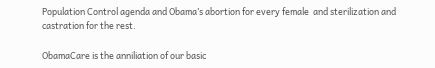Population Control agenda and Obama’s abortion for every female  and sterilization and castration for the rest.

ObamaCare is the anniliation of our basic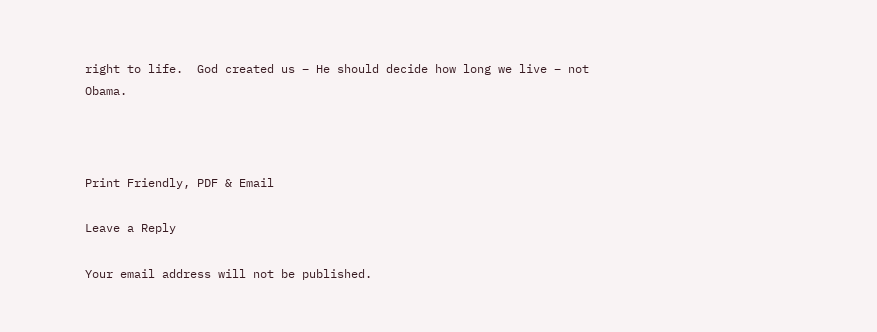right to life.  God created us – He should decide how long we live – not Obama.



Print Friendly, PDF & Email

Leave a Reply

Your email address will not be published.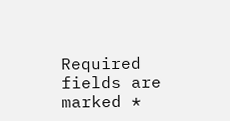Required fields are marked *